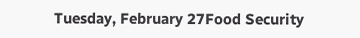Tuesday, February 27Food Security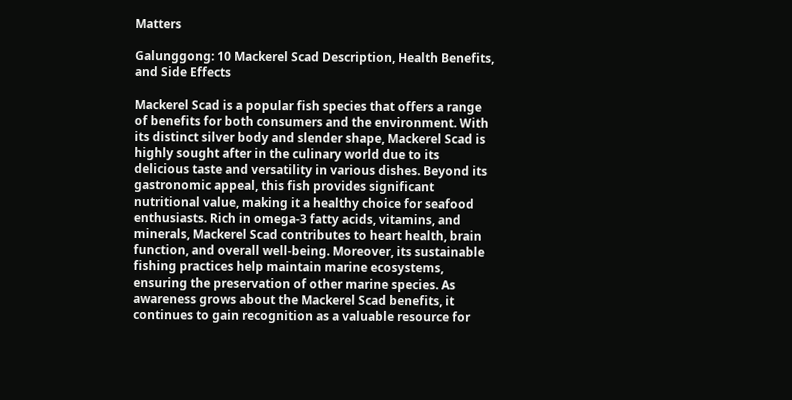Matters

Galunggong: 10 Mackerel Scad Description, Health Benefits, and Side Effects

Mackerel Scad is a popular fish species that offers a range of benefits for both consumers and the environment. With its distinct silver body and slender shape, Mackerel Scad is highly sought after in the culinary world due to its delicious taste and versatility in various dishes. Beyond its gastronomic appeal, this fish provides significant nutritional value, making it a healthy choice for seafood enthusiasts. Rich in omega-3 fatty acids, vitamins, and minerals, Mackerel Scad contributes to heart health, brain function, and overall well-being. Moreover, its sustainable fishing practices help maintain marine ecosystems, ensuring the preservation of other marine species. As awareness grows about the Mackerel Scad benefits, it continues to gain recognition as a valuable resource for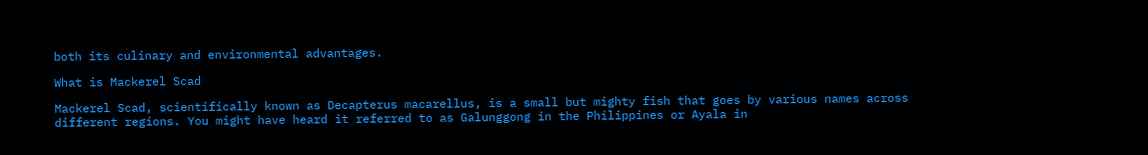both its culinary and environmental advantages.

What is Mackerel Scad

Mackerel Scad, scientifically known as Decapterus macarellus, is a small but mighty fish that goes by various names across different regions. You might have heard it referred to as Galunggong in the Philippines or Ayala in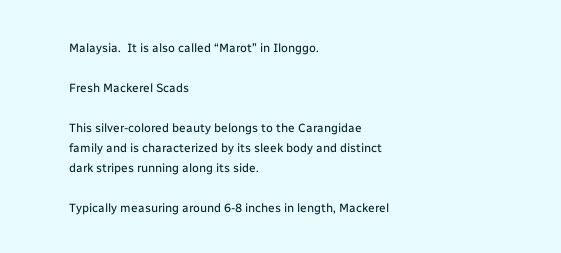Malaysia.  It is also called “Marot” in Ilonggo.

Fresh Mackerel Scads

This silver-colored beauty belongs to the Carangidae family and is characterized by its sleek body and distinct dark stripes running along its side.

Typically measuring around 6-8 inches in length, Mackerel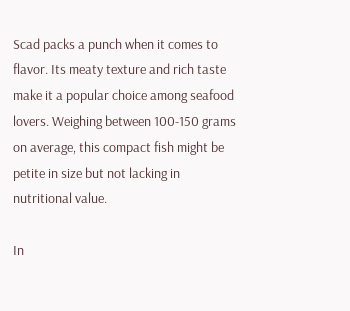Scad packs a punch when it comes to flavor. Its meaty texture and rich taste make it a popular choice among seafood lovers. Weighing between 100-150 grams on average, this compact fish might be petite in size but not lacking in nutritional value.

In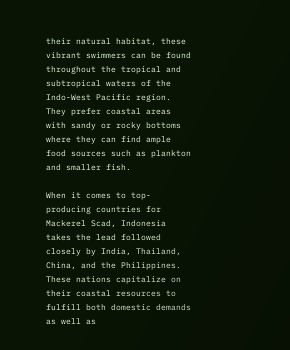their natural habitat, these vibrant swimmers can be found throughout the tropical and subtropical waters of the Indo-West Pacific region. They prefer coastal areas with sandy or rocky bottoms where they can find ample food sources such as plankton and smaller fish.

When it comes to top-producing countries for Mackerel Scad, Indonesia takes the lead followed closely by India, Thailand, China, and the Philippines. These nations capitalize on their coastal resources to fulfill both domestic demands as well as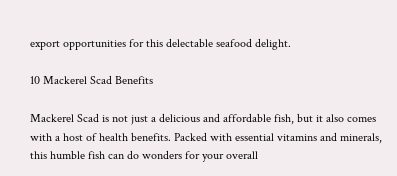export opportunities for this delectable seafood delight.

10 Mackerel Scad Benefits

Mackerel Scad is not just a delicious and affordable fish, but it also comes with a host of health benefits. Packed with essential vitamins and minerals, this humble fish can do wonders for your overall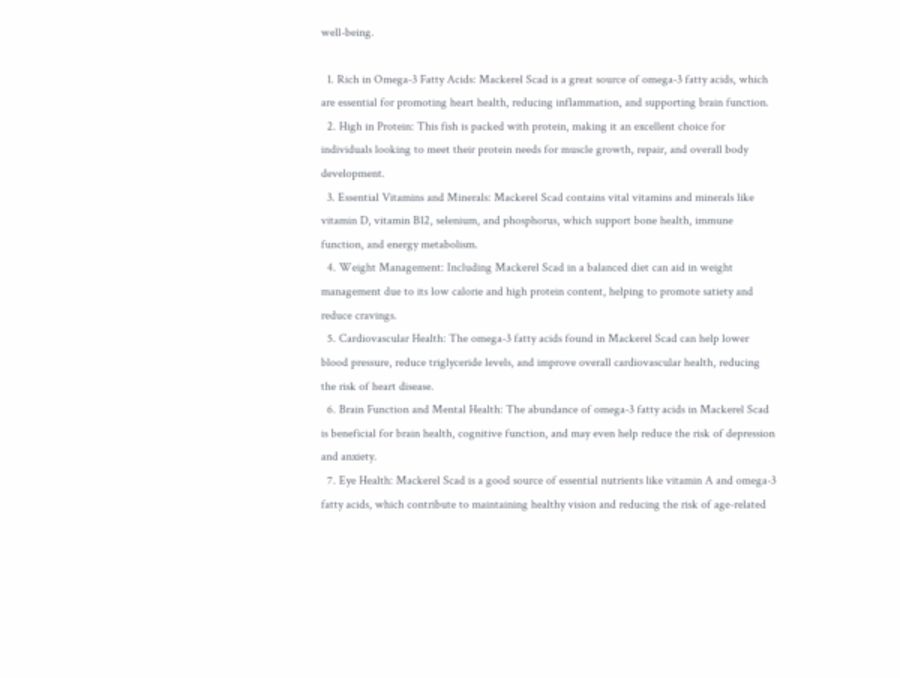well-being.

  1. Rich in Omega-3 Fatty Acids: Mackerel Scad is a great source of omega-3 fatty acids, which are essential for promoting heart health, reducing inflammation, and supporting brain function.
  2. High in Protein: This fish is packed with protein, making it an excellent choice for individuals looking to meet their protein needs for muscle growth, repair, and overall body development.
  3. Essential Vitamins and Minerals: Mackerel Scad contains vital vitamins and minerals like vitamin D, vitamin B12, selenium, and phosphorus, which support bone health, immune function, and energy metabolism.
  4. Weight Management: Including Mackerel Scad in a balanced diet can aid in weight management due to its low calorie and high protein content, helping to promote satiety and reduce cravings.
  5. Cardiovascular Health: The omega-3 fatty acids found in Mackerel Scad can help lower blood pressure, reduce triglyceride levels, and improve overall cardiovascular health, reducing the risk of heart disease.
  6. Brain Function and Mental Health: The abundance of omega-3 fatty acids in Mackerel Scad is beneficial for brain health, cognitive function, and may even help reduce the risk of depression and anxiety.
  7. Eye Health: Mackerel Scad is a good source of essential nutrients like vitamin A and omega-3 fatty acids, which contribute to maintaining healthy vision and reducing the risk of age-related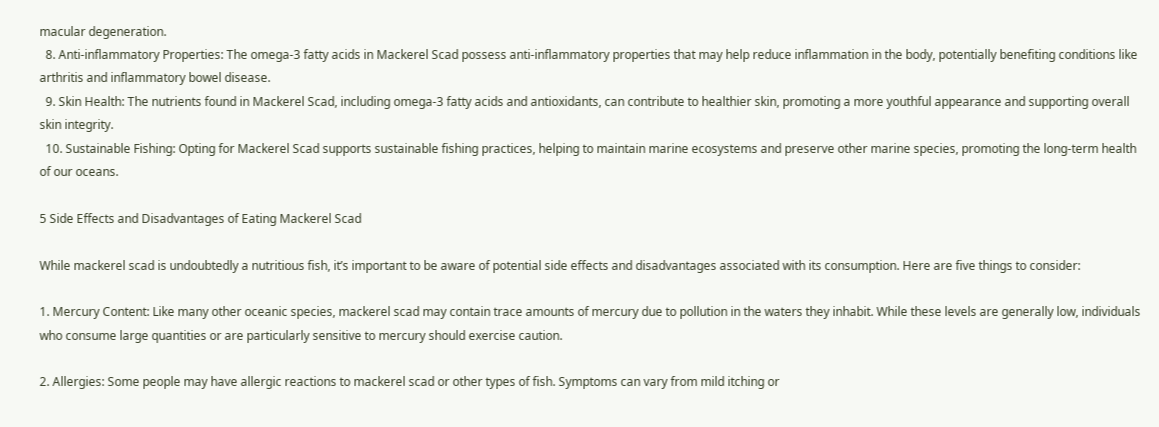macular degeneration.
  8. Anti-inflammatory Properties: The omega-3 fatty acids in Mackerel Scad possess anti-inflammatory properties that may help reduce inflammation in the body, potentially benefiting conditions like arthritis and inflammatory bowel disease.
  9. Skin Health: The nutrients found in Mackerel Scad, including omega-3 fatty acids and antioxidants, can contribute to healthier skin, promoting a more youthful appearance and supporting overall skin integrity.
  10. Sustainable Fishing: Opting for Mackerel Scad supports sustainable fishing practices, helping to maintain marine ecosystems and preserve other marine species, promoting the long-term health of our oceans.

5 Side Effects and Disadvantages of Eating Mackerel Scad

While mackerel scad is undoubtedly a nutritious fish, it’s important to be aware of potential side effects and disadvantages associated with its consumption. Here are five things to consider:

1. Mercury Content: Like many other oceanic species, mackerel scad may contain trace amounts of mercury due to pollution in the waters they inhabit. While these levels are generally low, individuals who consume large quantities or are particularly sensitive to mercury should exercise caution.

2. Allergies: Some people may have allergic reactions to mackerel scad or other types of fish. Symptoms can vary from mild itching or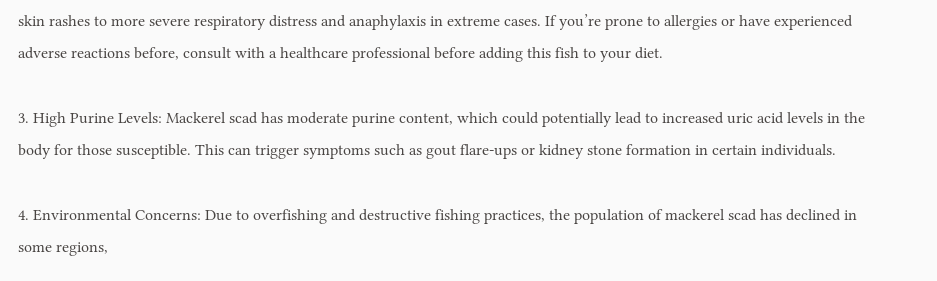skin rashes to more severe respiratory distress and anaphylaxis in extreme cases. If you’re prone to allergies or have experienced adverse reactions before, consult with a healthcare professional before adding this fish to your diet.

3. High Purine Levels: Mackerel scad has moderate purine content, which could potentially lead to increased uric acid levels in the body for those susceptible. This can trigger symptoms such as gout flare-ups or kidney stone formation in certain individuals.

4. Environmental Concerns: Due to overfishing and destructive fishing practices, the population of mackerel scad has declined in some regions,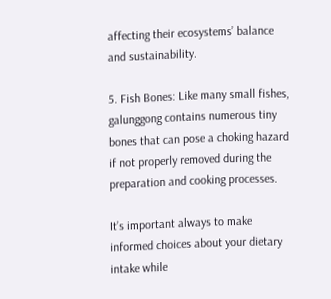affecting their ecosystems’ balance and sustainability.

5. Fish Bones: Like many small fishes, galunggong contains numerous tiny bones that can pose a choking hazard if not properly removed during the preparation and cooking processes.

It’s important always to make informed choices about your dietary intake while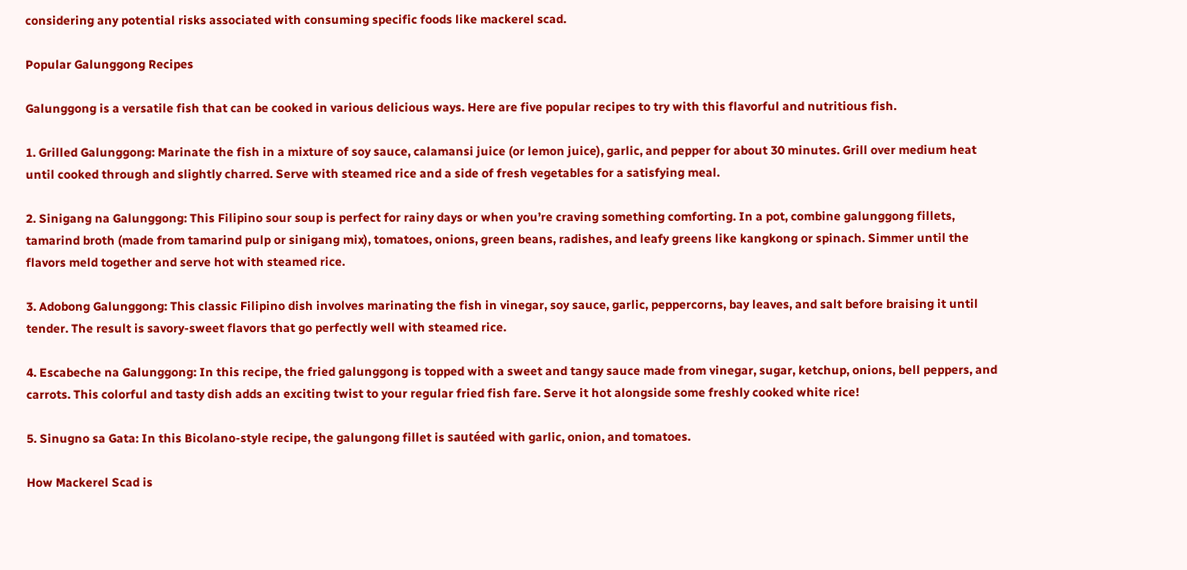considering any potential risks associated with consuming specific foods like mackerel scad.

Popular Galunggong Recipes

Galunggong is a versatile fish that can be cooked in various delicious ways. Here are five popular recipes to try with this flavorful and nutritious fish.

1. Grilled Galunggong: Marinate the fish in a mixture of soy sauce, calamansi juice (or lemon juice), garlic, and pepper for about 30 minutes. Grill over medium heat until cooked through and slightly charred. Serve with steamed rice and a side of fresh vegetables for a satisfying meal.

2. Sinigang na Galunggong: This Filipino sour soup is perfect for rainy days or when you’re craving something comforting. In a pot, combine galunggong fillets, tamarind broth (made from tamarind pulp or sinigang mix), tomatoes, onions, green beans, radishes, and leafy greens like kangkong or spinach. Simmer until the flavors meld together and serve hot with steamed rice.

3. Adobong Galunggong: This classic Filipino dish involves marinating the fish in vinegar, soy sauce, garlic, peppercorns, bay leaves, and salt before braising it until tender. The result is savory-sweet flavors that go perfectly well with steamed rice.

4. Escabeche na Galunggong: In this recipe, the fried galunggong is topped with a sweet and tangy sauce made from vinegar, sugar, ketchup, onions, bell peppers, and carrots. This colorful and tasty dish adds an exciting twist to your regular fried fish fare. Serve it hot alongside some freshly cooked white rice!

5. Sinugno sa Gata: In this Bicolano-style recipe, the galungong fillet is sautéed with garlic, onion, and tomatoes.

How Mackerel Scad is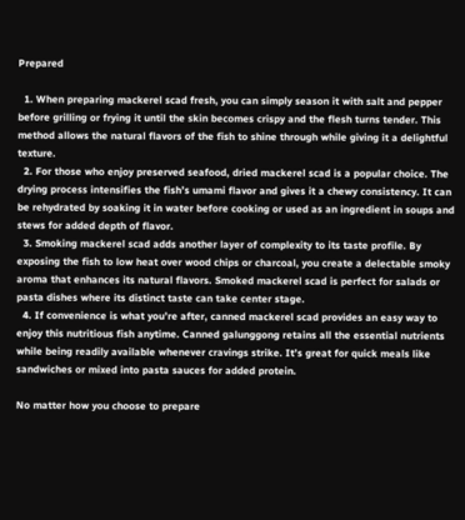Prepared

  1. When preparing mackerel scad fresh, you can simply season it with salt and pepper before grilling or frying it until the skin becomes crispy and the flesh turns tender. This method allows the natural flavors of the fish to shine through while giving it a delightful texture.
  2. For those who enjoy preserved seafood, dried mackerel scad is a popular choice. The drying process intensifies the fish’s umami flavor and gives it a chewy consistency. It can be rehydrated by soaking it in water before cooking or used as an ingredient in soups and stews for added depth of flavor.
  3. Smoking mackerel scad adds another layer of complexity to its taste profile. By exposing the fish to low heat over wood chips or charcoal, you create a delectable smoky aroma that enhances its natural flavors. Smoked mackerel scad is perfect for salads or pasta dishes where its distinct taste can take center stage.
  4. If convenience is what you’re after, canned mackerel scad provides an easy way to enjoy this nutritious fish anytime. Canned galunggong retains all the essential nutrients while being readily available whenever cravings strike. It’s great for quick meals like sandwiches or mixed into pasta sauces for added protein.

No matter how you choose to prepare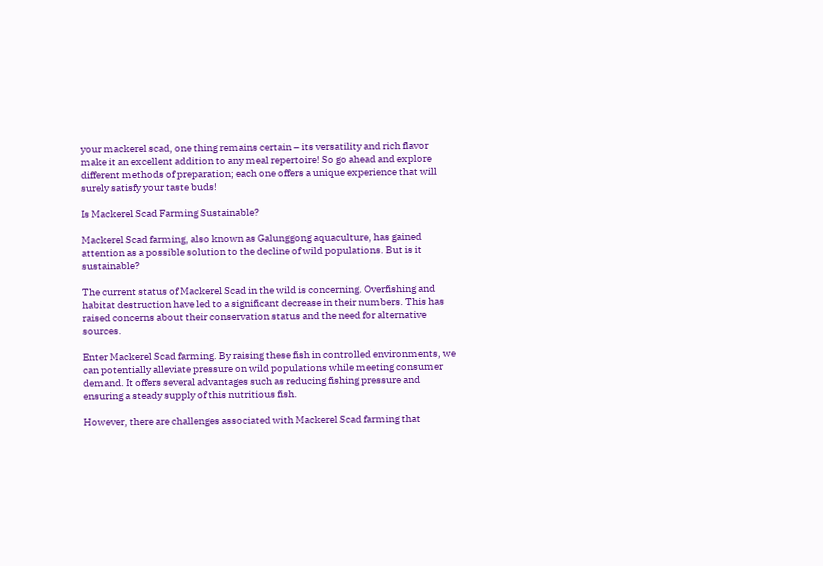your mackerel scad, one thing remains certain – its versatility and rich flavor make it an excellent addition to any meal repertoire! So go ahead and explore different methods of preparation; each one offers a unique experience that will surely satisfy your taste buds!

Is Mackerel Scad Farming Sustainable?

Mackerel Scad farming, also known as Galunggong aquaculture, has gained attention as a possible solution to the decline of wild populations. But is it sustainable?

The current status of Mackerel Scad in the wild is concerning. Overfishing and habitat destruction have led to a significant decrease in their numbers. This has raised concerns about their conservation status and the need for alternative sources.

Enter Mackerel Scad farming. By raising these fish in controlled environments, we can potentially alleviate pressure on wild populations while meeting consumer demand. It offers several advantages such as reducing fishing pressure and ensuring a steady supply of this nutritious fish.

However, there are challenges associated with Mackerel Scad farming that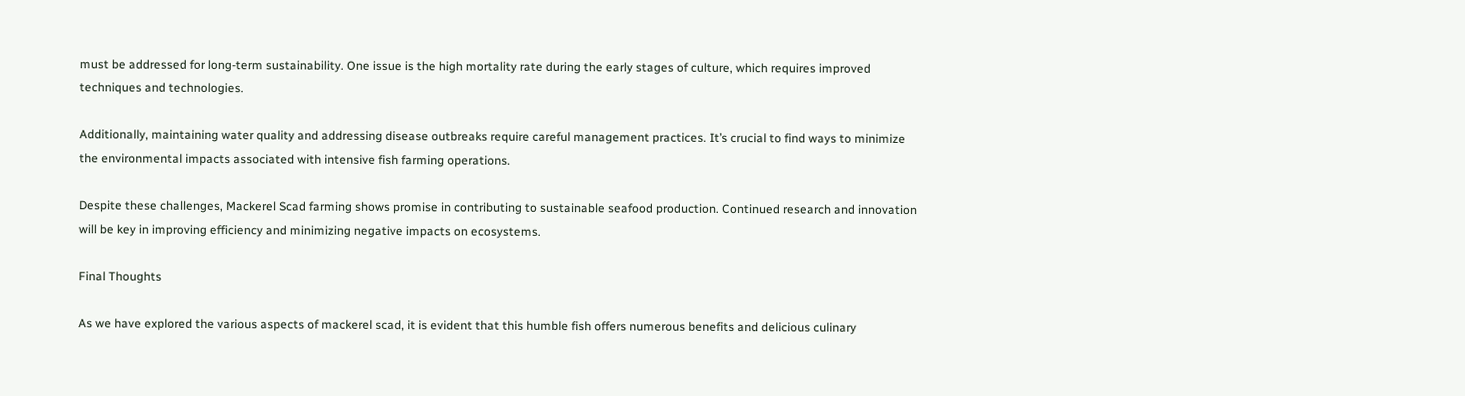must be addressed for long-term sustainability. One issue is the high mortality rate during the early stages of culture, which requires improved techniques and technologies.

Additionally, maintaining water quality and addressing disease outbreaks require careful management practices. It’s crucial to find ways to minimize the environmental impacts associated with intensive fish farming operations.

Despite these challenges, Mackerel Scad farming shows promise in contributing to sustainable seafood production. Continued research and innovation will be key in improving efficiency and minimizing negative impacts on ecosystems.

Final Thoughts

As we have explored the various aspects of mackerel scad, it is evident that this humble fish offers numerous benefits and delicious culinary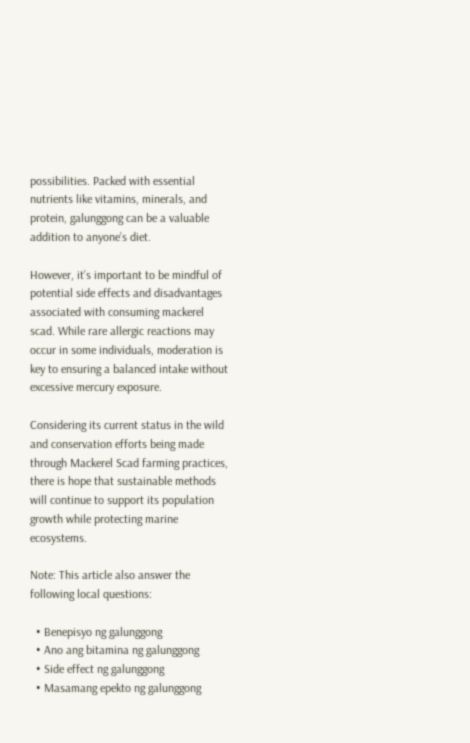possibilities. Packed with essential nutrients like vitamins, minerals, and protein, galunggong can be a valuable addition to anyone’s diet.

However, it’s important to be mindful of potential side effects and disadvantages associated with consuming mackerel scad. While rare allergic reactions may occur in some individuals, moderation is key to ensuring a balanced intake without excessive mercury exposure.

Considering its current status in the wild and conservation efforts being made through Mackerel Scad farming practices, there is hope that sustainable methods will continue to support its population growth while protecting marine ecosystems.

Note: This article also answer the following local questions:

  • Benepisyo ng galunggong
  • Ano ang bitamina ng galunggong
  • Side effect ng galunggong
  • Masamang epekto ng galunggong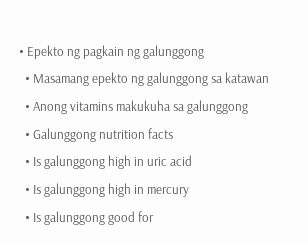• Epekto ng pagkain ng galunggong
  • Masamang epekto ng galunggong sa katawan
  • Anong vitamins makukuha sa galunggong
  • Galunggong nutrition facts
  • Is galunggong high in uric acid
  • Is galunggong high in mercury
  • Is galunggong good for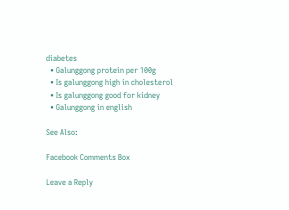diabetes
  • Galunggong protein per 100g
  • Is galunggong high in cholesterol
  • Is galunggong good for kidney
  • Galunggong in english

See Also:

Facebook Comments Box

Leave a Reply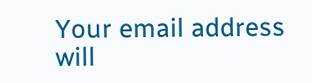Your email address will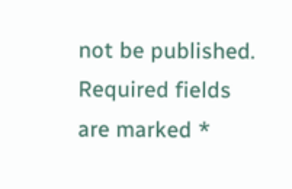not be published. Required fields are marked *